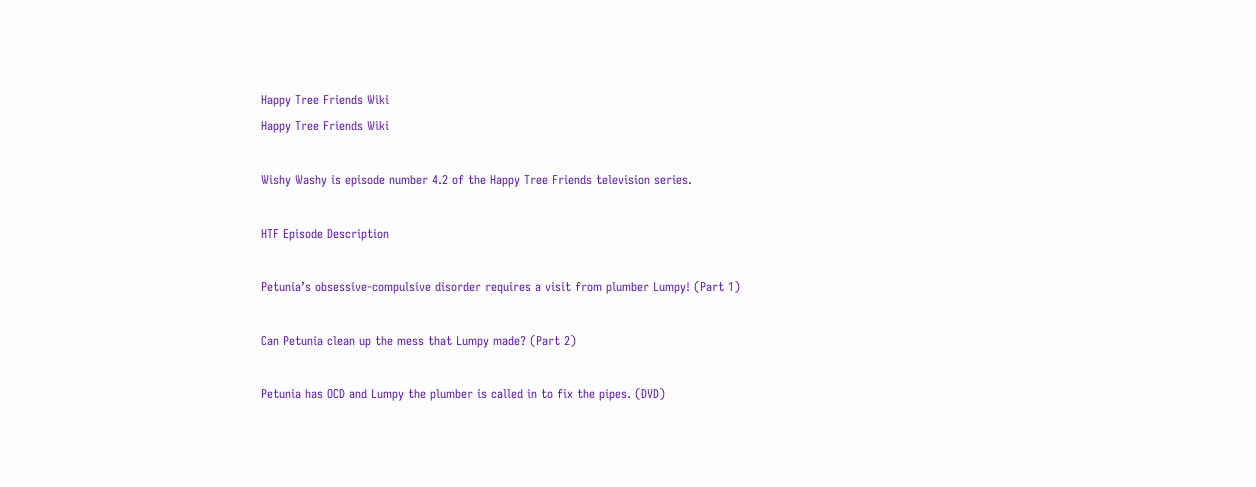Happy Tree Friends Wiki
Happy Tree Friends Wiki

Wishy Washy is episode number 4.2 of the Happy Tree Friends television series.

HTF Episode Description

Petunia’s obsessive-compulsive disorder requires a visit from plumber Lumpy! (Part 1)

Can Petunia clean up the mess that Lumpy made? (Part 2)

Petunia has OCD and Lumpy the plumber is called in to fix the pipes. (DVD)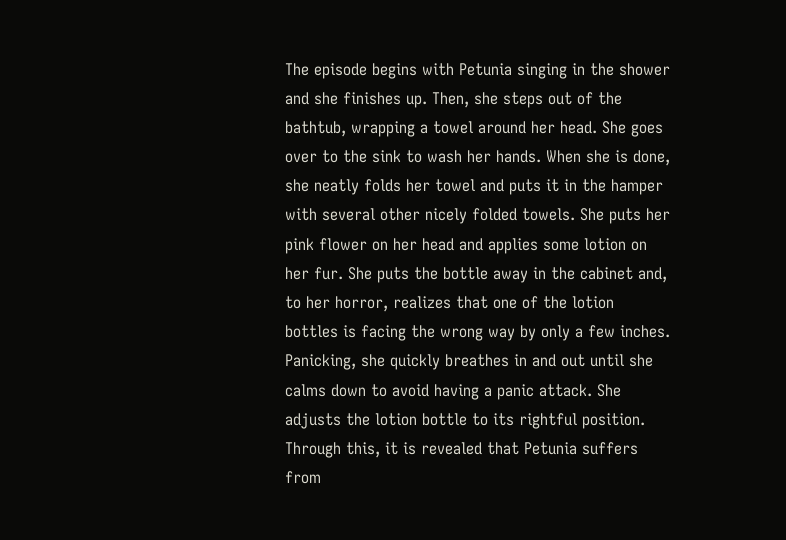The episode begins with Petunia singing in the shower and she finishes up. Then, she steps out of the bathtub, wrapping a towel around her head. She goes over to the sink to wash her hands. When she is done, she neatly folds her towel and puts it in the hamper with several other nicely folded towels. She puts her pink flower on her head and applies some lotion on her fur. She puts the bottle away in the cabinet and, to her horror, realizes that one of the lotion bottles is facing the wrong way by only a few inches. Panicking, she quickly breathes in and out until she calms down to avoid having a panic attack. She adjusts the lotion bottle to its rightful position. Through this, it is revealed that Petunia suffers from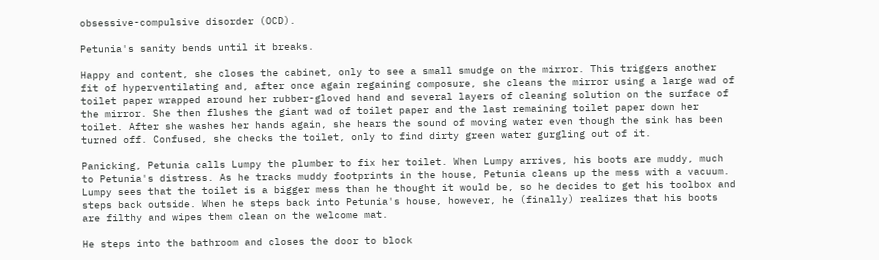obsessive-compulsive disorder (OCD).

Petunia's sanity bends until it breaks.

Happy and content, she closes the cabinet, only to see a small smudge on the mirror. This triggers another fit of hyperventilating and, after once again regaining composure, she cleans the mirror using a large wad of toilet paper wrapped around her rubber-gloved hand and several layers of cleaning solution on the surface of the mirror. She then flushes the giant wad of toilet paper and the last remaining toilet paper down her toilet. After she washes her hands again, she hears the sound of moving water even though the sink has been turned off. Confused, she checks the toilet, only to find dirty green water gurgling out of it.

Panicking, Petunia calls Lumpy the plumber to fix her toilet. When Lumpy arrives, his boots are muddy, much to Petunia's distress. As he tracks muddy footprints in the house, Petunia cleans up the mess with a vacuum. Lumpy sees that the toilet is a bigger mess than he thought it would be, so he decides to get his toolbox and steps back outside. When he steps back into Petunia's house, however, he (finally) realizes that his boots are filthy and wipes them clean on the welcome mat.

He steps into the bathroom and closes the door to block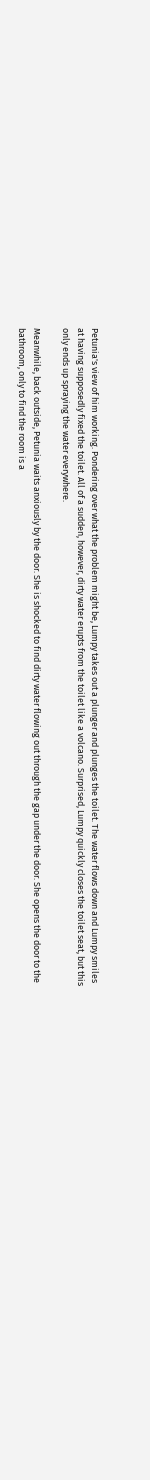Petunia's view of him working. Pondering over what the problem might be, Lumpy takes out a plunger and plunges the toilet. The water flows down and Lumpy smiles at having supposedly fixed the toilet. All of a sudden, however, dirty water erupts from the toilet like a volcano. Surprised, Lumpy quickly closes the toilet seat, but this only ends up spraying the water everywhere.

Meanwhile, back outside, Petunia waits anxiously by the door. She is shocked to find dirty water flowing out through the gap under the door. She opens the door to the bathroom, only to find the room is a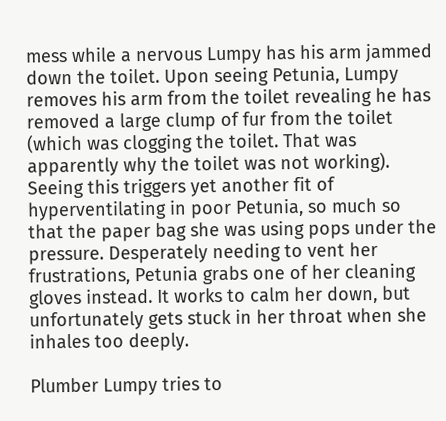mess while a nervous Lumpy has his arm jammed down the toilet. Upon seeing Petunia, Lumpy removes his arm from the toilet revealing he has removed a large clump of fur from the toilet (which was clogging the toilet. That was apparently why the toilet was not working). Seeing this triggers yet another fit of hyperventilating in poor Petunia, so much so that the paper bag she was using pops under the pressure. Desperately needing to vent her frustrations, Petunia grabs one of her cleaning gloves instead. It works to calm her down, but unfortunately gets stuck in her throat when she inhales too deeply.

Plumber Lumpy tries to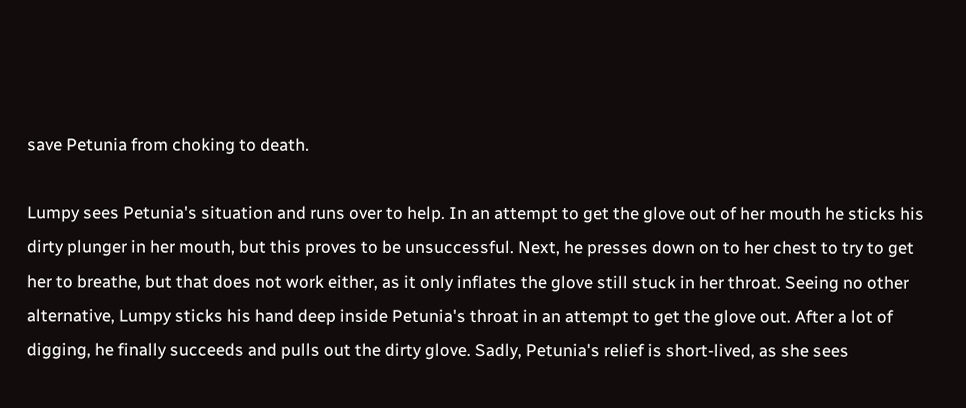save Petunia from choking to death.

Lumpy sees Petunia's situation and runs over to help. In an attempt to get the glove out of her mouth he sticks his dirty plunger in her mouth, but this proves to be unsuccessful. Next, he presses down on to her chest to try to get her to breathe, but that does not work either, as it only inflates the glove still stuck in her throat. Seeing no other alternative, Lumpy sticks his hand deep inside Petunia's throat in an attempt to get the glove out. After a lot of digging, he finally succeeds and pulls out the dirty glove. Sadly, Petunia's relief is short-lived, as she sees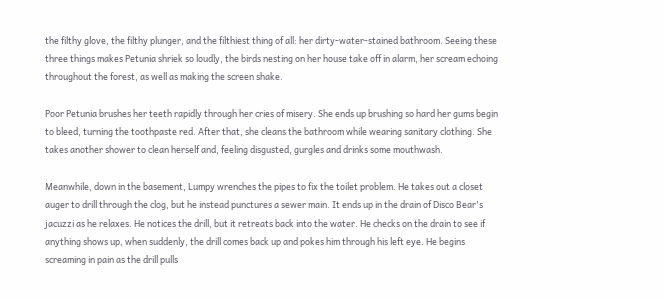the filthy glove, the filthy plunger, and the filthiest thing of all: her dirty-water-stained bathroom. Seeing these three things makes Petunia shriek so loudly, the birds nesting on her house take off in alarm, her scream echoing throughout the forest, as well as making the screen shake.

Poor Petunia brushes her teeth rapidly through her cries of misery. She ends up brushing so hard her gums begin to bleed, turning the toothpaste red. After that, she cleans the bathroom while wearing sanitary clothing. She takes another shower to clean herself and, feeling disgusted, gurgles and drinks some mouthwash.

Meanwhile, down in the basement, Lumpy wrenches the pipes to fix the toilet problem. He takes out a closet auger to drill through the clog, but he instead punctures a sewer main. It ends up in the drain of Disco Bear's jacuzzi as he relaxes. He notices the drill, but it retreats back into the water. He checks on the drain to see if anything shows up, when suddenly, the drill comes back up and pokes him through his left eye. He begins screaming in pain as the drill pulls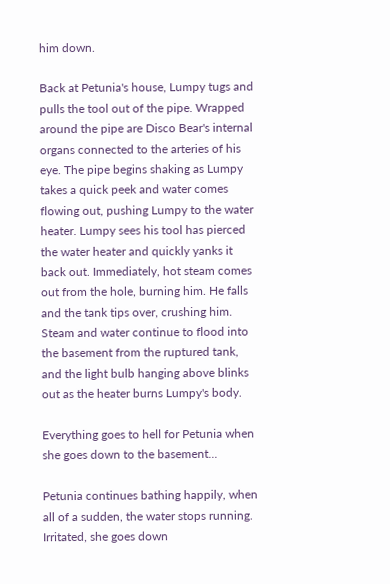him down.

Back at Petunia's house, Lumpy tugs and pulls the tool out of the pipe. Wrapped around the pipe are Disco Bear's internal organs connected to the arteries of his eye. The pipe begins shaking as Lumpy takes a quick peek and water comes flowing out, pushing Lumpy to the water heater. Lumpy sees his tool has pierced the water heater and quickly yanks it back out. Immediately, hot steam comes out from the hole, burning him. He falls and the tank tips over, crushing him. Steam and water continue to flood into the basement from the ruptured tank, and the light bulb hanging above blinks out as the heater burns Lumpy's body.

Everything goes to hell for Petunia when she goes down to the basement...

Petunia continues bathing happily, when all of a sudden, the water stops running. Irritated, she goes down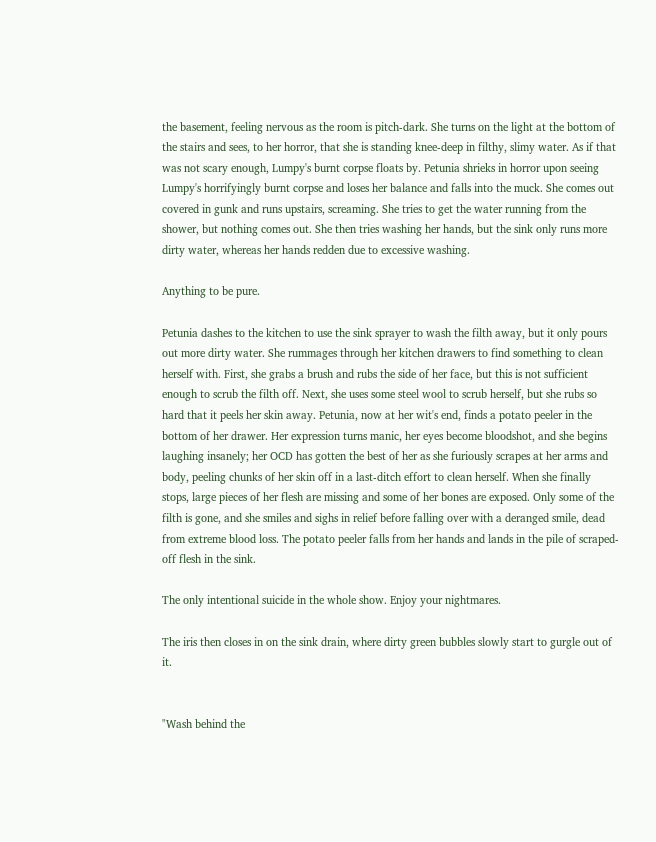the basement, feeling nervous as the room is pitch-dark. She turns on the light at the bottom of the stairs and sees, to her horror, that she is standing knee-deep in filthy, slimy water. As if that was not scary enough, Lumpy's burnt corpse floats by. Petunia shrieks in horror upon seeing Lumpy's horrifyingly burnt corpse and loses her balance and falls into the muck. She comes out covered in gunk and runs upstairs, screaming. She tries to get the water running from the shower, but nothing comes out. She then tries washing her hands, but the sink only runs more dirty water, whereas her hands redden due to excessive washing.

Anything to be pure.

Petunia dashes to the kitchen to use the sink sprayer to wash the filth away, but it only pours out more dirty water. She rummages through her kitchen drawers to find something to clean herself with. First, she grabs a brush and rubs the side of her face, but this is not sufficient enough to scrub the filth off. Next, she uses some steel wool to scrub herself, but she rubs so hard that it peels her skin away. Petunia, now at her wit's end, finds a potato peeler in the bottom of her drawer. Her expression turns manic, her eyes become bloodshot, and she begins laughing insanely; her OCD has gotten the best of her as she furiously scrapes at her arms and body, peeling chunks of her skin off in a last-ditch effort to clean herself. When she finally stops, large pieces of her flesh are missing and some of her bones are exposed. Only some of the filth is gone, and she smiles and sighs in relief before falling over with a deranged smile, dead from extreme blood loss. The potato peeler falls from her hands and lands in the pile of scraped-off flesh in the sink.

The only intentional suicide in the whole show. Enjoy your nightmares.

The iris then closes in on the sink drain, where dirty green bubbles slowly start to gurgle out of it.


"Wash behind the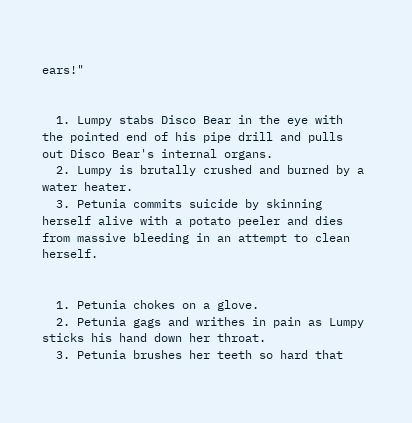ears!"


  1. Lumpy stabs Disco Bear in the eye with the pointed end of his pipe drill and pulls out Disco Bear's internal organs.
  2. Lumpy is brutally crushed and burned by a water heater.
  3. Petunia commits suicide by skinning herself alive with a potato peeler and dies from massive bleeding in an attempt to clean herself.


  1. Petunia chokes on a glove.
  2. Petunia gags and writhes in pain as Lumpy sticks his hand down her throat.
  3. Petunia brushes her teeth so hard that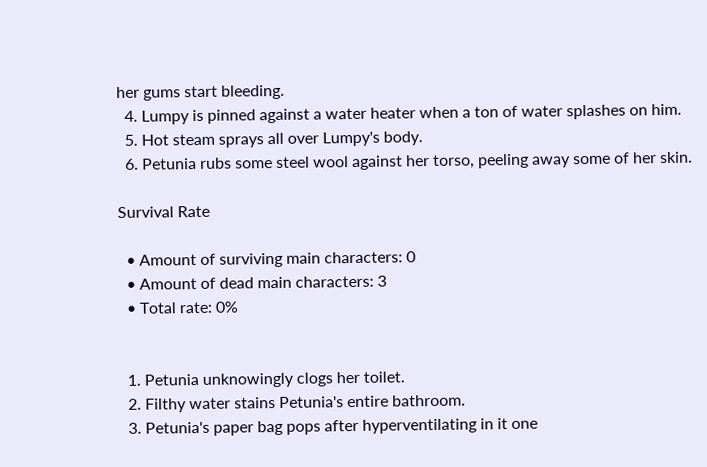her gums start bleeding.
  4. Lumpy is pinned against a water heater when a ton of water splashes on him.
  5. Hot steam sprays all over Lumpy's body.
  6. Petunia rubs some steel wool against her torso, peeling away some of her skin.

Survival Rate

  • Amount of surviving main characters: 0
  • Amount of dead main characters: 3
  • Total rate: 0%


  1. Petunia unknowingly clogs her toilet.
  2. Filthy water stains Petunia's entire bathroom.
  3. Petunia's paper bag pops after hyperventilating in it one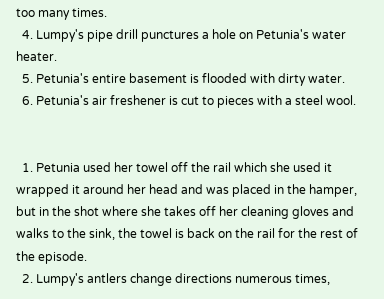too many times.
  4. Lumpy's pipe drill punctures a hole on Petunia's water heater.
  5. Petunia's entire basement is flooded with dirty water.
  6. Petunia's air freshener is cut to pieces with a steel wool.


  1. Petunia used her towel off the rail which she used it wrapped it around her head and was placed in the hamper, but in the shot where she takes off her cleaning gloves and walks to the sink, the towel is back on the rail for the rest of the episode.
  2. Lumpy's antlers change directions numerous times,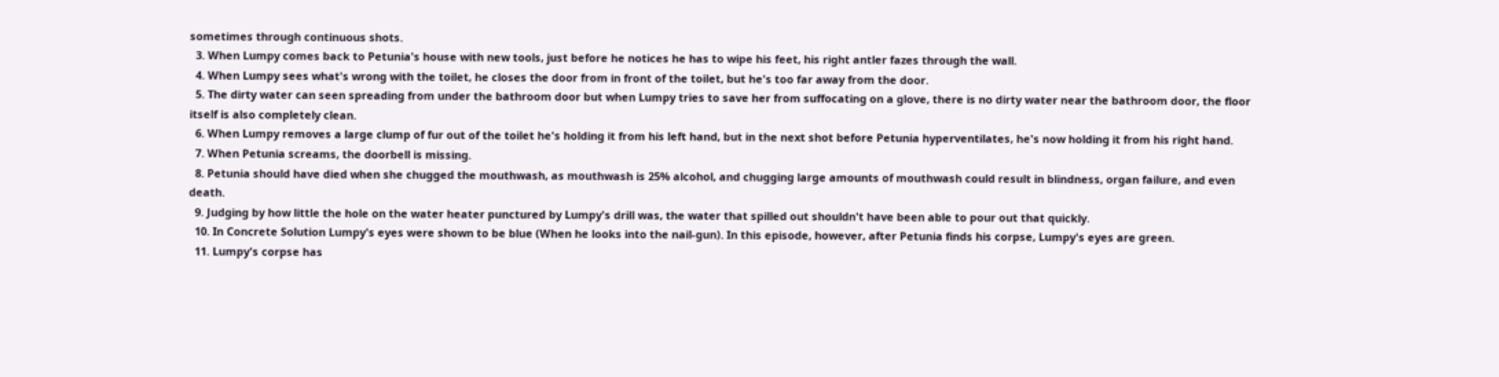sometimes through continuous shots.
  3. When Lumpy comes back to Petunia's house with new tools, just before he notices he has to wipe his feet, his right antler fazes through the wall.
  4. When Lumpy sees what's wrong with the toilet, he closes the door from in front of the toilet, but he's too far away from the door.
  5. The dirty water can seen spreading from under the bathroom door but when Lumpy tries to save her from suffocating on a glove, there is no dirty water near the bathroom door, the floor itself is also completely clean.
  6. When Lumpy removes a large clump of fur out of the toilet he's holding it from his left hand, but in the next shot before Petunia hyperventilates, he's now holding it from his right hand.
  7. When Petunia screams, the doorbell is missing.
  8. Petunia should have died when she chugged the mouthwash, as mouthwash is 25% alcohol, and chugging large amounts of mouthwash could result in blindness, organ failure, and even death.
  9. Judging by how little the hole on the water heater punctured by Lumpy's drill was, the water that spilled out shouldn't have been able to pour out that quickly.
  10. In Concrete Solution Lumpy's eyes were shown to be blue (When he looks into the nail-gun). In this episode, however, after Petunia finds his corpse, Lumpy's eyes are green.
  11. Lumpy's corpse has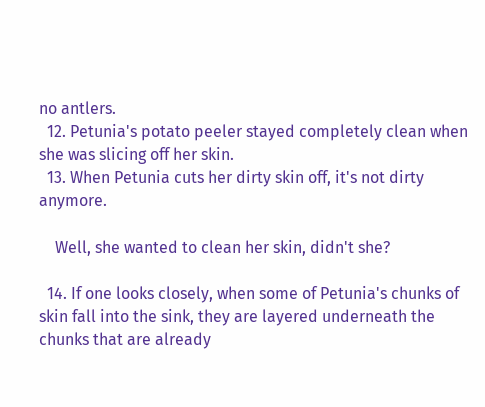no antlers.
  12. Petunia's potato peeler stayed completely clean when she was slicing off her skin.
  13. When Petunia cuts her dirty skin off, it's not dirty anymore.

    Well, she wanted to clean her skin, didn't she?

  14. If one looks closely, when some of Petunia's chunks of skin fall into the sink, they are layered underneath the chunks that are already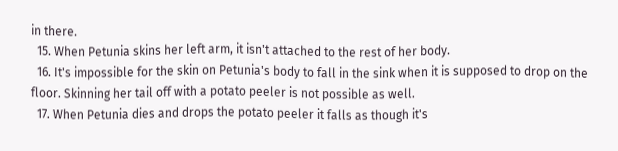in there.
  15. When Petunia skins her left arm, it isn't attached to the rest of her body.
  16. It's impossible for the skin on Petunia's body to fall in the sink when it is supposed to drop on the floor. Skinning her tail off with a potato peeler is not possible as well.
  17. When Petunia dies and drops the potato peeler it falls as though it's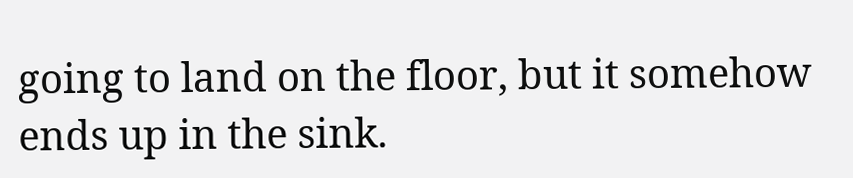going to land on the floor, but it somehow ends up in the sink.